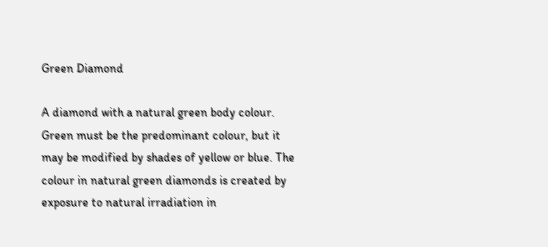Green Diamond

A diamond with a natural green body colour. Green must be the predominant colour, but it may be modified by shades of yellow or blue. The colour in natural green diamonds is created by exposure to natural irradiation in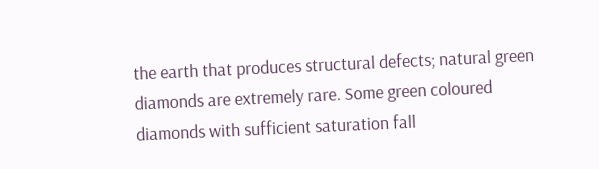the earth that produces structural defects; natural green diamonds are extremely rare. Some green coloured diamonds with sufficient saturation fall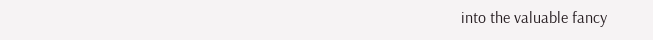into the valuable fancy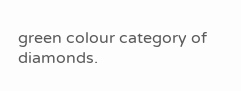green colour category of diamonds.